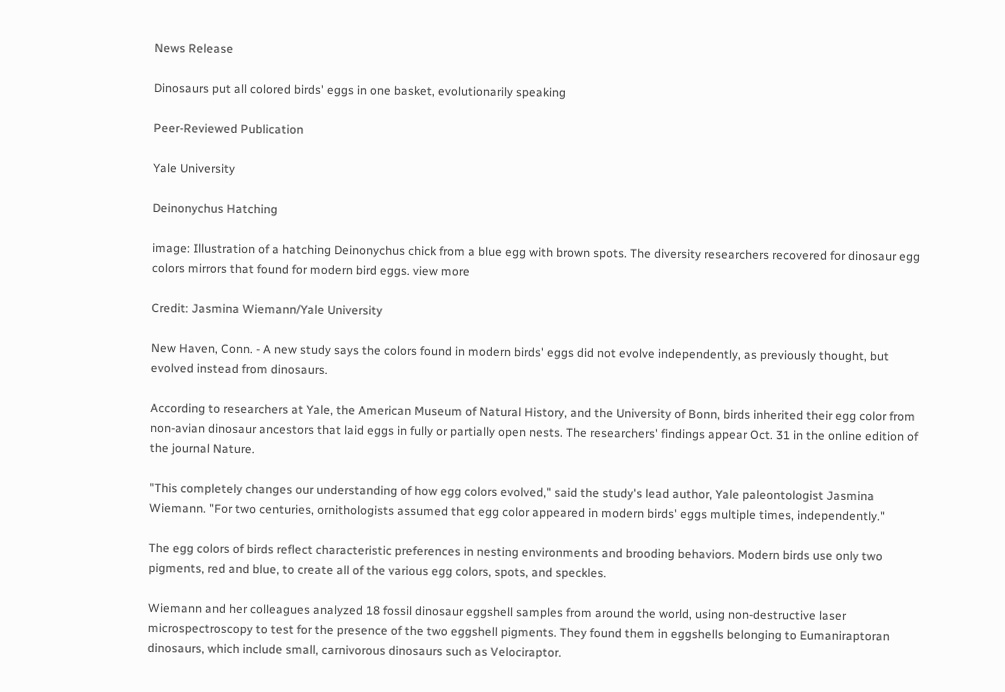News Release

Dinosaurs put all colored birds' eggs in one basket, evolutionarily speaking

Peer-Reviewed Publication

Yale University

Deinonychus Hatching

image: Illustration of a hatching Deinonychus chick from a blue egg with brown spots. The diversity researchers recovered for dinosaur egg colors mirrors that found for modern bird eggs. view more

Credit: Jasmina Wiemann/Yale University

New Haven, Conn. - A new study says the colors found in modern birds' eggs did not evolve independently, as previously thought, but evolved instead from dinosaurs.

According to researchers at Yale, the American Museum of Natural History, and the University of Bonn, birds inherited their egg color from non-avian dinosaur ancestors that laid eggs in fully or partially open nests. The researchers' findings appear Oct. 31 in the online edition of the journal Nature.

"This completely changes our understanding of how egg colors evolved," said the study's lead author, Yale paleontologist Jasmina Wiemann. "For two centuries, ornithologists assumed that egg color appeared in modern birds' eggs multiple times, independently."

The egg colors of birds reflect characteristic preferences in nesting environments and brooding behaviors. Modern birds use only two pigments, red and blue, to create all of the various egg colors, spots, and speckles.

Wiemann and her colleagues analyzed 18 fossil dinosaur eggshell samples from around the world, using non-destructive laser microspectroscopy to test for the presence of the two eggshell pigments. They found them in eggshells belonging to Eumaniraptoran dinosaurs, which include small, carnivorous dinosaurs such as Velociraptor.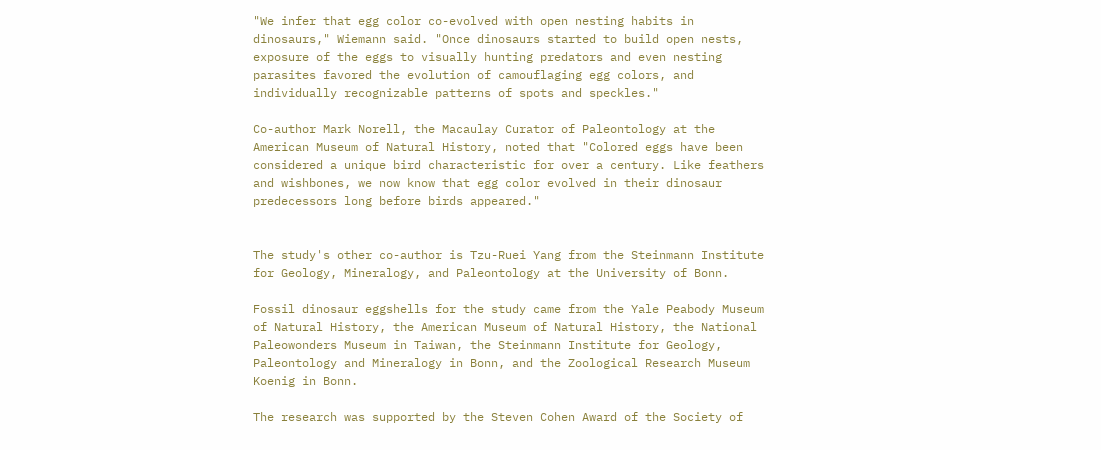"We infer that egg color co-evolved with open nesting habits in dinosaurs," Wiemann said. "Once dinosaurs started to build open nests, exposure of the eggs to visually hunting predators and even nesting parasites favored the evolution of camouflaging egg colors, and individually recognizable patterns of spots and speckles."

Co-author Mark Norell, the Macaulay Curator of Paleontology at the American Museum of Natural History, noted that "Colored eggs have been considered a unique bird characteristic for over a century. Like feathers and wishbones, we now know that egg color evolved in their dinosaur predecessors long before birds appeared."


The study's other co-author is Tzu-Ruei Yang from the Steinmann Institute for Geology, Mineralogy, and Paleontology at the University of Bonn.

Fossil dinosaur eggshells for the study came from the Yale Peabody Museum of Natural History, the American Museum of Natural History, the National Paleowonders Museum in Taiwan, the Steinmann Institute for Geology, Paleontology and Mineralogy in Bonn, and the Zoological Research Museum Koenig in Bonn.

The research was supported by the Steven Cohen Award of the Society of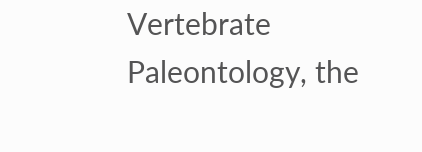Vertebrate Paleontology, the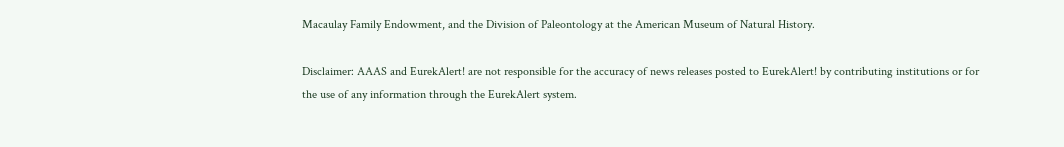Macaulay Family Endowment, and the Division of Paleontology at the American Museum of Natural History.

Disclaimer: AAAS and EurekAlert! are not responsible for the accuracy of news releases posted to EurekAlert! by contributing institutions or for the use of any information through the EurekAlert system.